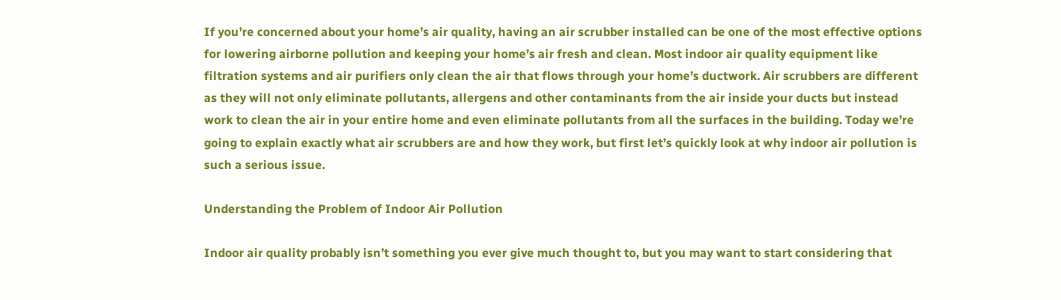If you’re concerned about your home’s air quality, having an air scrubber installed can be one of the most effective options for lowering airborne pollution and keeping your home’s air fresh and clean. Most indoor air quality equipment like filtration systems and air purifiers only clean the air that flows through your home’s ductwork. Air scrubbers are different as they will not only eliminate pollutants, allergens and other contaminants from the air inside your ducts but instead work to clean the air in your entire home and even eliminate pollutants from all the surfaces in the building. Today we’re going to explain exactly what air scrubbers are and how they work, but first let’s quickly look at why indoor air pollution is such a serious issue.

Understanding the Problem of Indoor Air Pollution

Indoor air quality probably isn’t something you ever give much thought to, but you may want to start considering that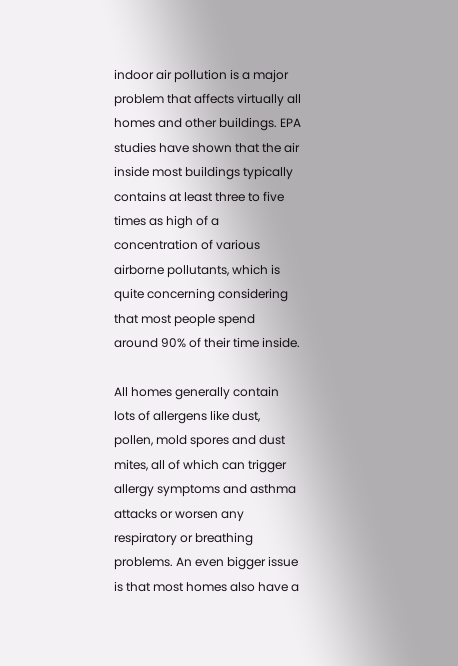indoor air pollution is a major problem that affects virtually all homes and other buildings. EPA studies have shown that the air inside most buildings typically contains at least three to five times as high of a concentration of various airborne pollutants, which is quite concerning considering that most people spend around 90% of their time inside.

All homes generally contain lots of allergens like dust, pollen, mold spores and dust mites, all of which can trigger allergy symptoms and asthma attacks or worsen any respiratory or breathing problems. An even bigger issue is that most homes also have a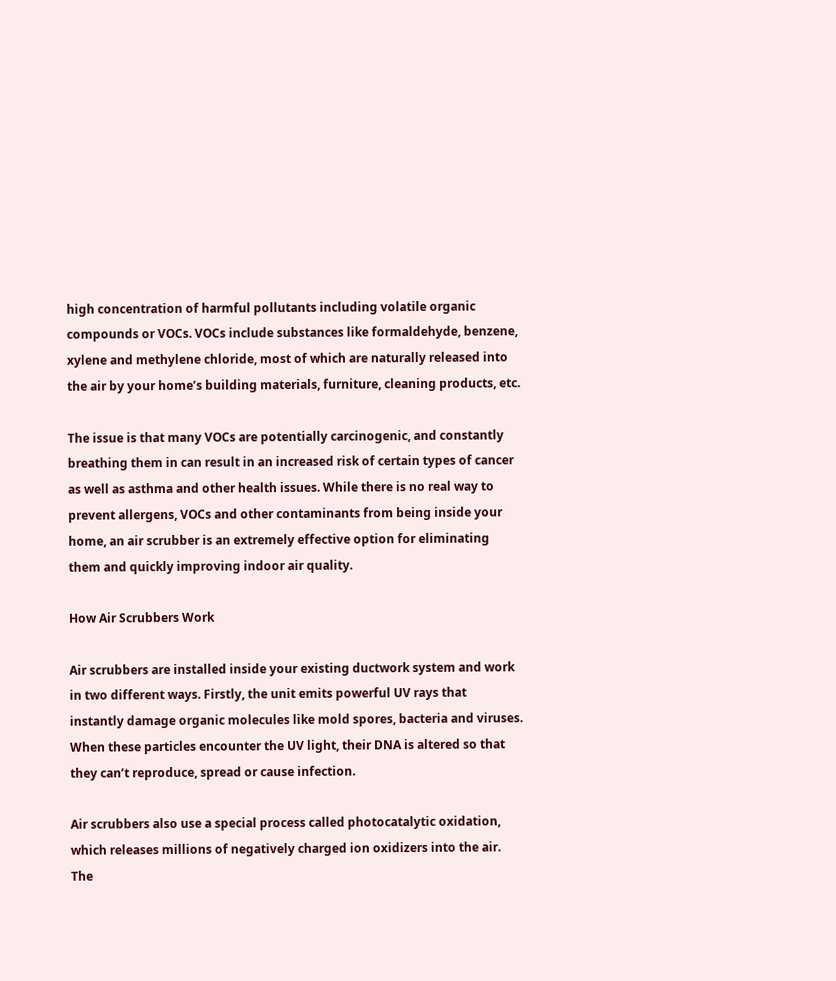high concentration of harmful pollutants including volatile organic compounds or VOCs. VOCs include substances like formaldehyde, benzene, xylene and methylene chloride, most of which are naturally released into the air by your home’s building materials, furniture, cleaning products, etc.

The issue is that many VOCs are potentially carcinogenic, and constantly breathing them in can result in an increased risk of certain types of cancer as well as asthma and other health issues. While there is no real way to prevent allergens, VOCs and other contaminants from being inside your home, an air scrubber is an extremely effective option for eliminating them and quickly improving indoor air quality.

How Air Scrubbers Work

Air scrubbers are installed inside your existing ductwork system and work in two different ways. Firstly, the unit emits powerful UV rays that instantly damage organic molecules like mold spores, bacteria and viruses. When these particles encounter the UV light, their DNA is altered so that they can’t reproduce, spread or cause infection.

Air scrubbers also use a special process called photocatalytic oxidation, which releases millions of negatively charged ion oxidizers into the air. The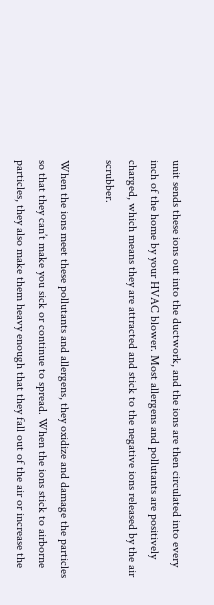unit sends these ions out into the ductwork, and the ions are then circulated into every inch of the home by your HVAC blower. Most allergens and pollutants are positively charged, which means they are attracted and stick to the negative ions released by the air scrubber.

When the ions meet these pollutants and allergens, they oxidize and damage the particles so that they can’t make you sick or continue to spread. When the ions stick to airborne particles, they also make them heavy enough that they fall out of the air or increase the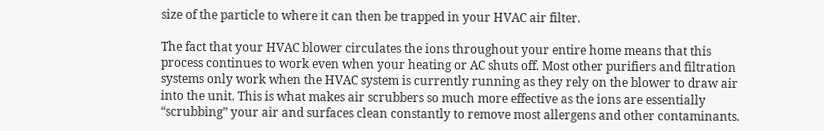size of the particle to where it can then be trapped in your HVAC air filter.

The fact that your HVAC blower circulates the ions throughout your entire home means that this process continues to work even when your heating or AC shuts off. Most other purifiers and filtration systems only work when the HVAC system is currently running as they rely on the blower to draw air into the unit. This is what makes air scrubbers so much more effective as the ions are essentially “scrubbing” your air and surfaces clean constantly to remove most allergens and other contaminants.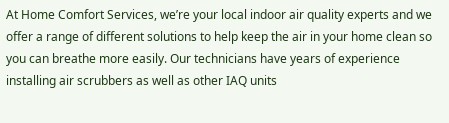At Home Comfort Services, we’re your local indoor air quality experts and we offer a range of different solutions to help keep the air in your home clean so you can breathe more easily. Our technicians have years of experience installing air scrubbers as well as other IAQ units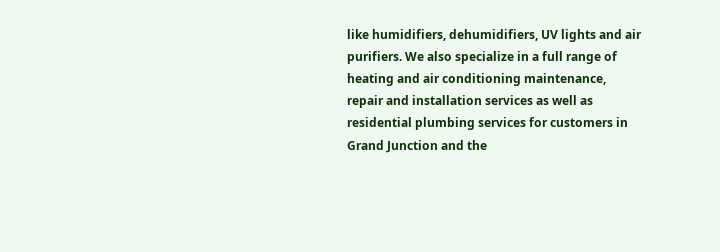like humidifiers, dehumidifiers, UV lights and air purifiers. We also specialize in a full range of heating and air conditioning maintenance, repair and installation services as well as residential plumbing services for customers in Grand Junction and the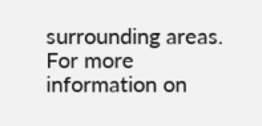surrounding areas. For more information on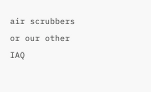air scrubbers or our other IAQ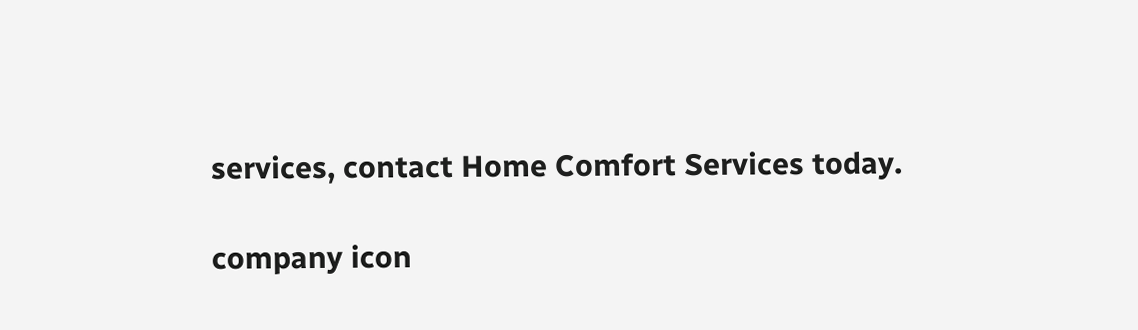services, contact Home Comfort Services today.

company icon